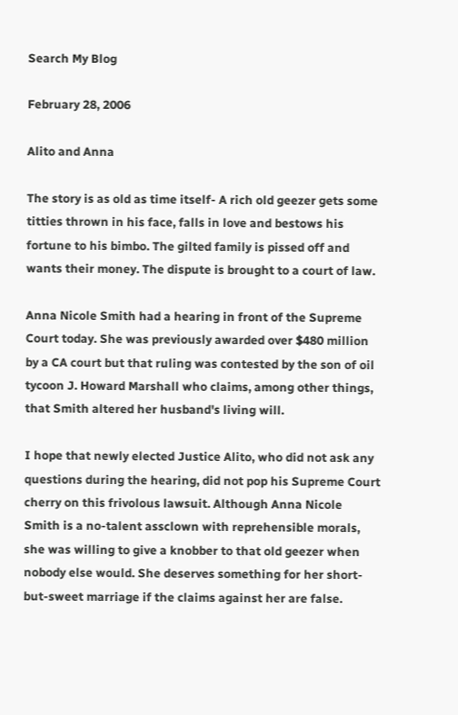Search My Blog

February 28, 2006

Alito and Anna

The story is as old as time itself- A rich old geezer gets some titties thrown in his face, falls in love and bestows his fortune to his bimbo. The gilted family is pissed off and wants their money. The dispute is brought to a court of law.

Anna Nicole Smith had a hearing in front of the Supreme Court today. She was previously awarded over $480 million by a CA court but that ruling was contested by the son of oil tycoon J. Howard Marshall who claims, among other things, that Smith altered her husband's living will.

I hope that newly elected Justice Alito, who did not ask any questions during the hearing, did not pop his Supreme Court cherry on this frivolous lawsuit. Although Anna Nicole Smith is a no-talent assclown with reprehensible morals, she was willing to give a knobber to that old geezer when nobody else would. She deserves something for her short-but-sweet marriage if the claims against her are false.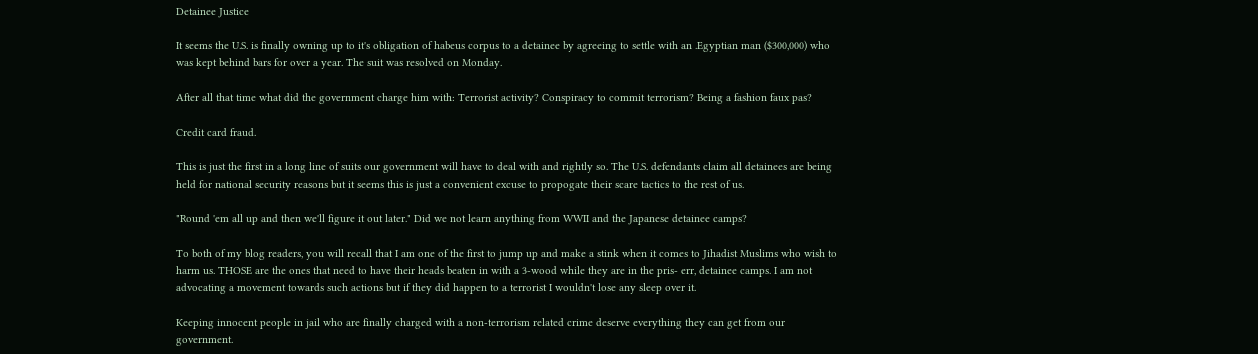Detainee Justice

It seems the U.S. is finally owning up to it's obligation of habeus corpus to a detainee by agreeing to settle with an .Egyptian man ($300,000) who was kept behind bars for over a year. The suit was resolved on Monday.

After all that time what did the government charge him with: Terrorist activity? Conspiracy to commit terrorism? Being a fashion faux pas?

Credit card fraud.

This is just the first in a long line of suits our government will have to deal with and rightly so. The U.S. defendants claim all detainees are being held for national security reasons but it seems this is just a convenient excuse to propogate their scare tactics to the rest of us.

"Round 'em all up and then we'll figure it out later." Did we not learn anything from WWII and the Japanese detainee camps?

To both of my blog readers, you will recall that I am one of the first to jump up and make a stink when it comes to Jihadist Muslims who wish to harm us. THOSE are the ones that need to have their heads beaten in with a 3-wood while they are in the pris- err, detainee camps. I am not advocating a movement towards such actions but if they did happen to a terrorist I wouldn't lose any sleep over it.

Keeping innocent people in jail who are finally charged with a non-terrorism related crime deserve everything they can get from our government.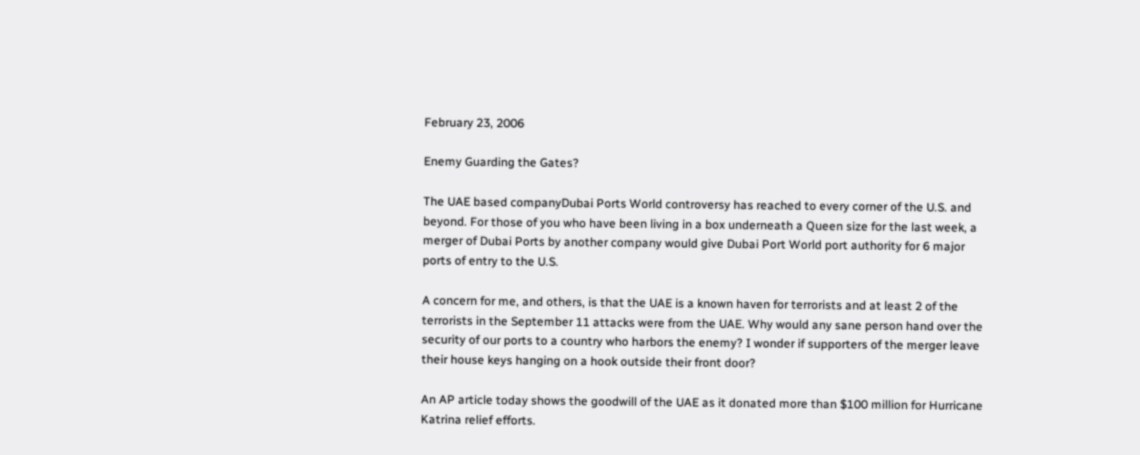February 23, 2006

Enemy Guarding the Gates?

The UAE based companyDubai Ports World controversy has reached to every corner of the U.S. and beyond. For those of you who have been living in a box underneath a Queen size for the last week, a merger of Dubai Ports by another company would give Dubai Port World port authority for 6 major ports of entry to the U.S.

A concern for me, and others, is that the UAE is a known haven for terrorists and at least 2 of the terrorists in the September 11 attacks were from the UAE. Why would any sane person hand over the security of our ports to a country who harbors the enemy? I wonder if supporters of the merger leave their house keys hanging on a hook outside their front door?

An AP article today shows the goodwill of the UAE as it donated more than $100 million for Hurricane Katrina relief efforts.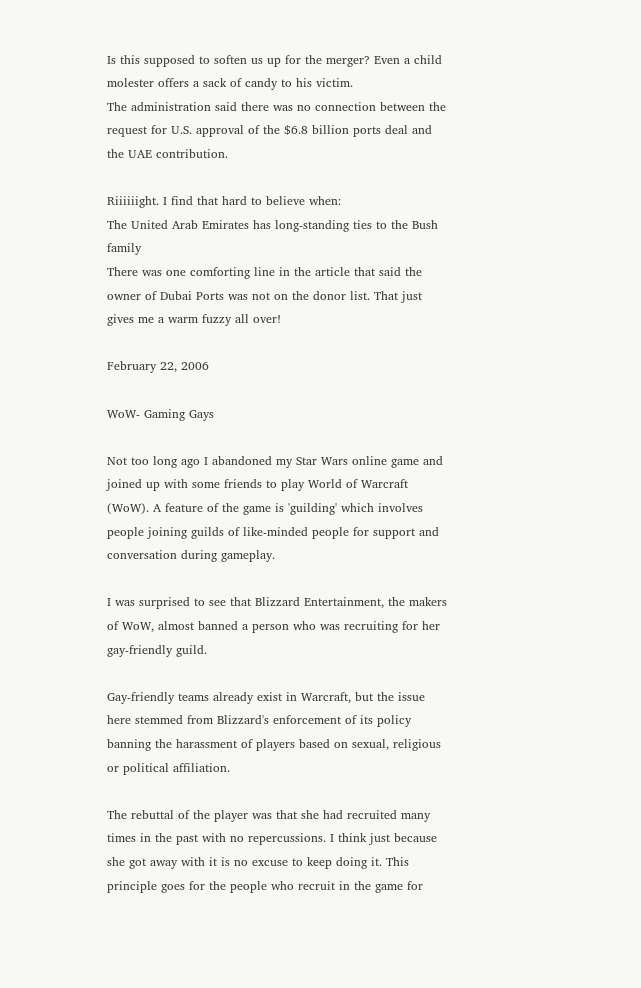Is this supposed to soften us up for the merger? Even a child molester offers a sack of candy to his victim.
The administration said there was no connection between the request for U.S. approval of the $6.8 billion ports deal and the UAE contribution.

Riiiiiight. I find that hard to believe when:
The United Arab Emirates has long-standing ties to the Bush family
There was one comforting line in the article that said the owner of Dubai Ports was not on the donor list. That just gives me a warm fuzzy all over!

February 22, 2006

WoW- Gaming Gays

Not too long ago I abandoned my Star Wars online game and joined up with some friends to play World of Warcraft (WoW). A feature of the game is 'guilding' which involves people joining guilds of like-minded people for support and conversation during gameplay.

I was surprised to see that Blizzard Entertainment, the makers of WoW, almost banned a person who was recruiting for her gay-friendly guild.

Gay-friendly teams already exist in Warcraft, but the issue here stemmed from Blizzard's enforcement of its policy banning the harassment of players based on sexual, religious or political affiliation.

The rebuttal of the player was that she had recruited many times in the past with no repercussions. I think just because she got away with it is no excuse to keep doing it. This principle goes for the people who recruit in the game for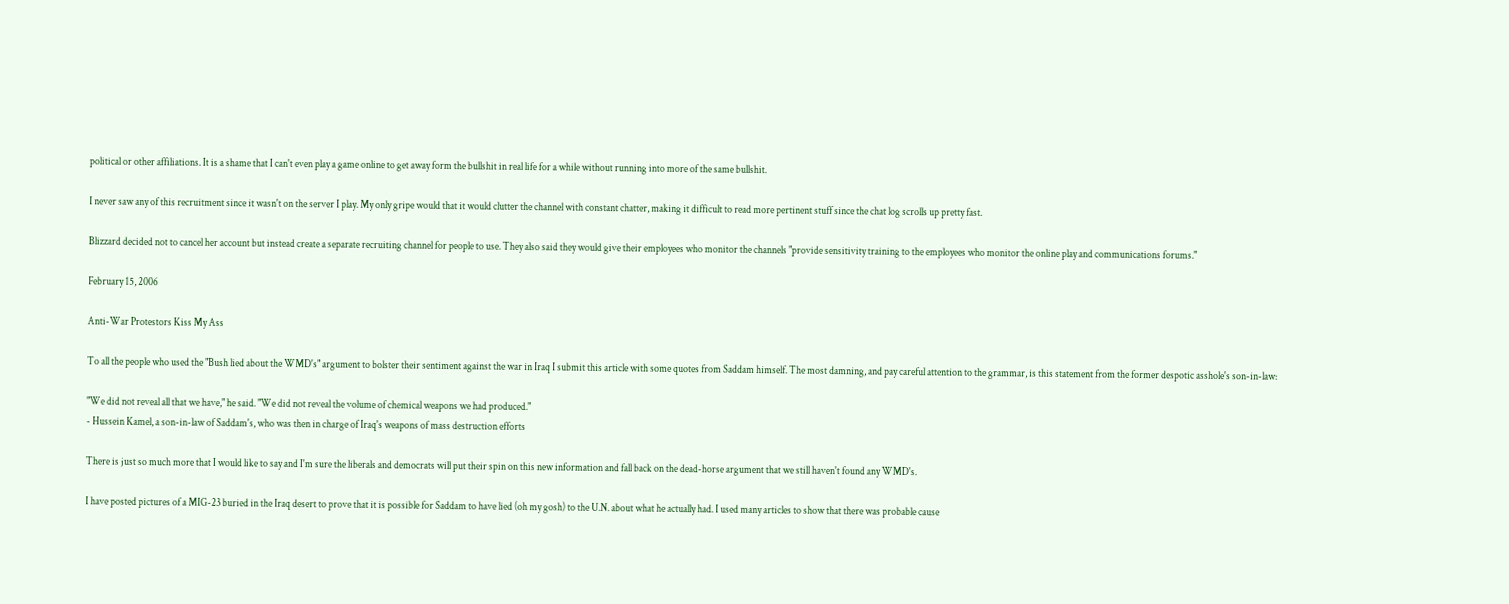political or other affiliations. It is a shame that I can't even play a game online to get away form the bullshit in real life for a while without running into more of the same bullshit.

I never saw any of this recruitment since it wasn't on the server I play. My only gripe would that it would clutter the channel with constant chatter, making it difficult to read more pertinent stuff since the chat log scrolls up pretty fast.

Blizzard decided not to cancel her account but instead create a separate recruiting channel for people to use. They also said they would give their employees who monitor the channels "provide sensitivity training to the employees who monitor the online play and communications forums."

February 15, 2006

Anti-War Protestors Kiss My Ass

To all the people who used the "Bush lied about the WMD's" argument to bolster their sentiment against the war in Iraq I submit this article with some quotes from Saddam himself. The most damning, and pay careful attention to the grammar, is this statement from the former despotic asshole's son-in-law:

"We did not reveal all that we have," he said. "We did not reveal the volume of chemical weapons we had produced."
- Hussein Kamel, a son-in-law of Saddam's, who was then in charge of Iraq's weapons of mass destruction efforts

There is just so much more that I would like to say and I'm sure the liberals and democrats will put their spin on this new information and fall back on the dead-horse argument that we still haven't found any WMD's.

I have posted pictures of a MIG-23 buried in the Iraq desert to prove that it is possible for Saddam to have lied (oh my gosh) to the U.N. about what he actually had. I used many articles to show that there was probable cause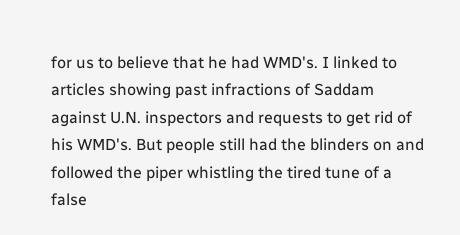for us to believe that he had WMD's. I linked to articles showing past infractions of Saddam against U.N. inspectors and requests to get rid of his WMD's. But people still had the blinders on and followed the piper whistling the tired tune of a false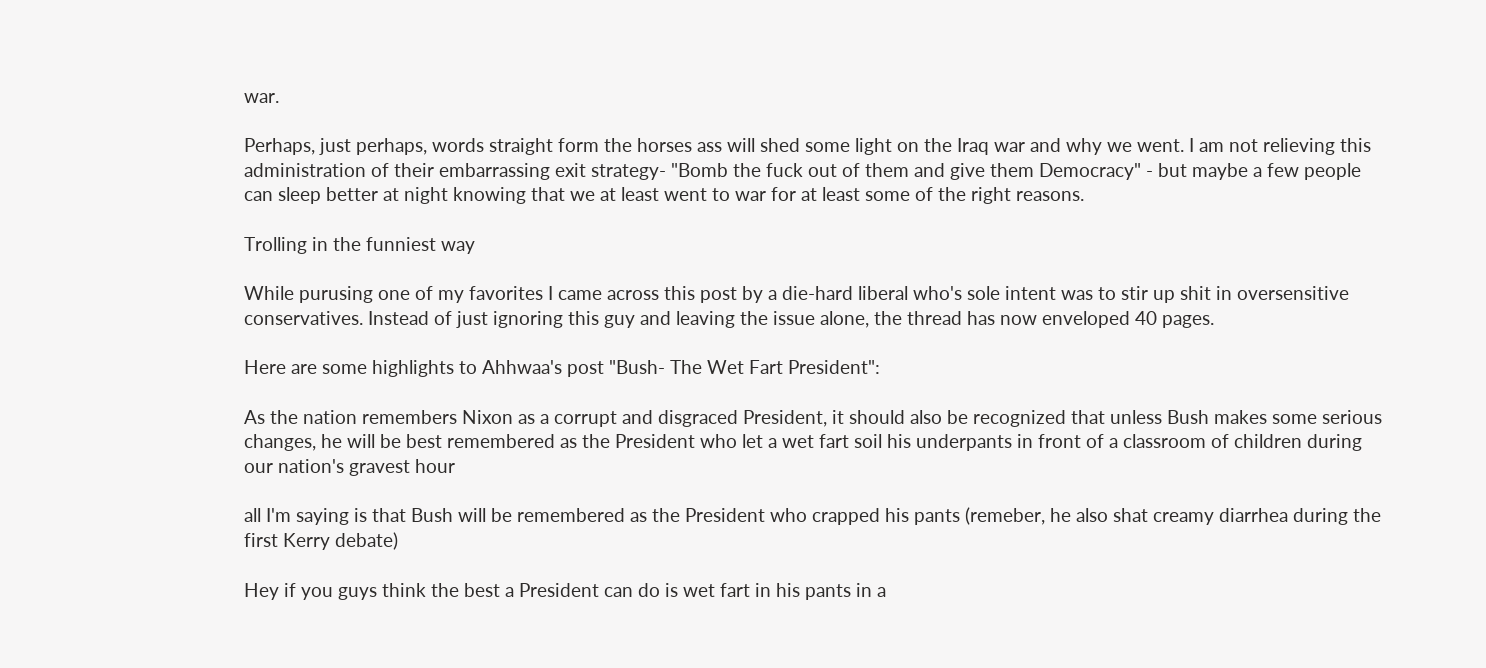war.

Perhaps, just perhaps, words straight form the horses ass will shed some light on the Iraq war and why we went. I am not relieving this administration of their embarrassing exit strategy- "Bomb the fuck out of them and give them Democracy" - but maybe a few people can sleep better at night knowing that we at least went to war for at least some of the right reasons.

Trolling in the funniest way

While purusing one of my favorites I came across this post by a die-hard liberal who's sole intent was to stir up shit in oversensitive conservatives. Instead of just ignoring this guy and leaving the issue alone, the thread has now enveloped 40 pages.

Here are some highlights to Ahhwaa's post "Bush- The Wet Fart President":

As the nation remembers Nixon as a corrupt and disgraced President, it should also be recognized that unless Bush makes some serious changes, he will be best remembered as the President who let a wet fart soil his underpants in front of a classroom of children during our nation's gravest hour

all I'm saying is that Bush will be remembered as the President who crapped his pants (remeber, he also shat creamy diarrhea during the first Kerry debate)

Hey if you guys think the best a President can do is wet fart in his pants in a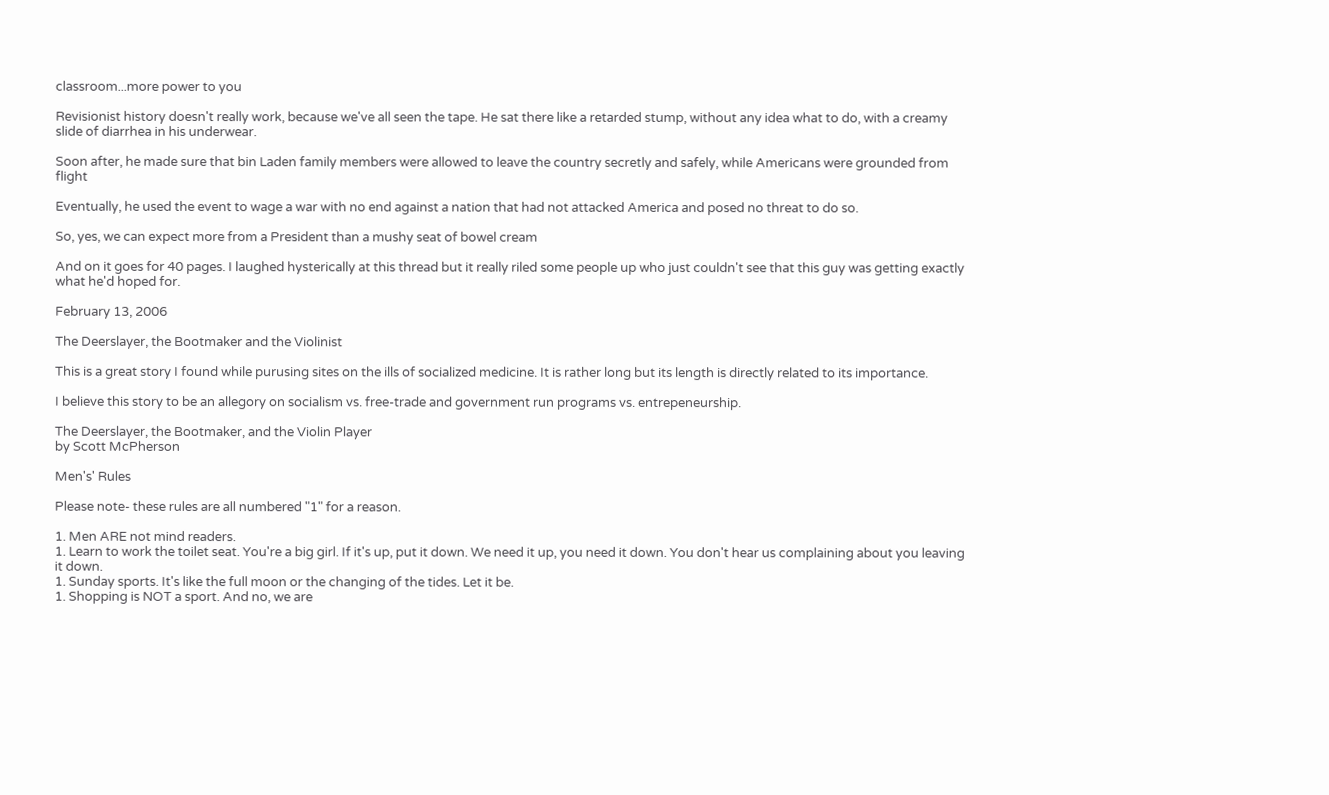classroom...more power to you

Revisionist history doesn't really work, because we've all seen the tape. He sat there like a retarded stump, without any idea what to do, with a creamy slide of diarrhea in his underwear.

Soon after, he made sure that bin Laden family members were allowed to leave the country secretly and safely, while Americans were grounded from flight

Eventually, he used the event to wage a war with no end against a nation that had not attacked America and posed no threat to do so.

So, yes, we can expect more from a President than a mushy seat of bowel cream

And on it goes for 40 pages. I laughed hysterically at this thread but it really riled some people up who just couldn't see that this guy was getting exactly what he'd hoped for.

February 13, 2006

The Deerslayer, the Bootmaker and the Violinist

This is a great story I found while purusing sites on the ills of socialized medicine. It is rather long but its length is directly related to its importance.

I believe this story to be an allegory on socialism vs. free-trade and government run programs vs. entrepeneurship.

The Deerslayer, the Bootmaker, and the Violin Player
by Scott McPherson

Men's' Rules

Please note- these rules are all numbered "1" for a reason.

1. Men ARE not mind readers.
1. Learn to work the toilet seat. You're a big girl. If it's up, put it down. We need it up, you need it down. You don't hear us complaining about you leaving it down.
1. Sunday sports. It's like the full moon or the changing of the tides. Let it be.
1. Shopping is NOT a sport. And no, we are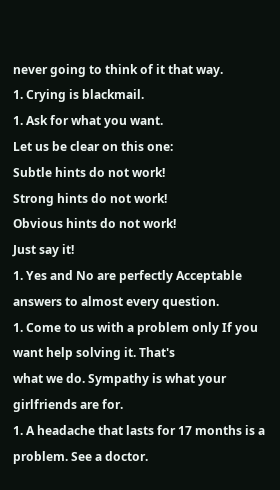never going to think of it that way.
1. Crying is blackmail.
1. Ask for what you want.
Let us be clear on this one:
Subtle hints do not work!
Strong hints do not work!
Obvious hints do not work!
Just say it!
1. Yes and No are perfectly Acceptable answers to almost every question.
1. Come to us with a problem only If you want help solving it. That's
what we do. Sympathy is what your girlfriends are for.
1. A headache that lasts for 17 months is a problem. See a doctor.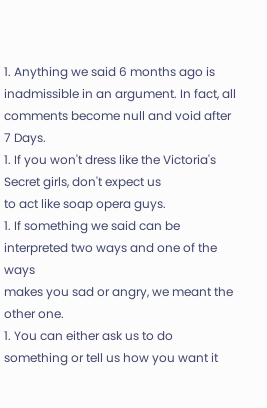1. Anything we said 6 months ago is inadmissible in an argument. In fact, all comments become null and void after 7 Days.
1. If you won't dress like the Victoria's Secret girls, don't expect us
to act like soap opera guys.
1. If something we said can be interpreted two ways and one of the ways
makes you sad or angry, we meant the other one.
1. You can either ask us to do something or tell us how you want it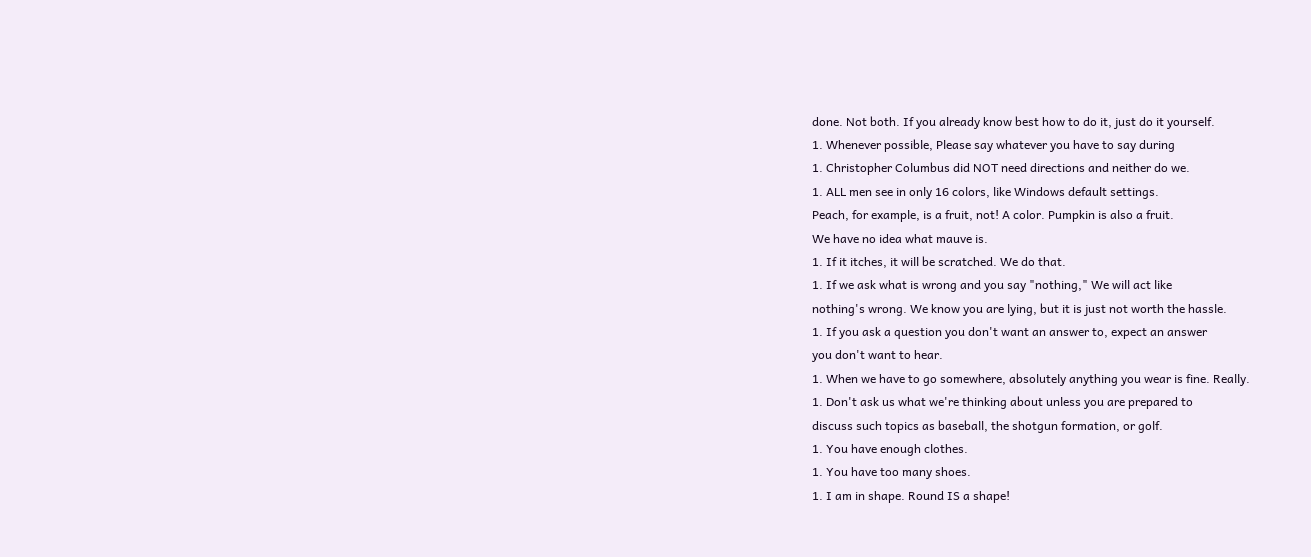done. Not both. If you already know best how to do it, just do it yourself.
1. Whenever possible, Please say whatever you have to say during
1. Christopher Columbus did NOT need directions and neither do we.
1. ALL men see in only 16 colors, like Windows default settings.
Peach, for example, is a fruit, not! A color. Pumpkin is also a fruit.
We have no idea what mauve is.
1. If it itches, it will be scratched. We do that.
1. If we ask what is wrong and you say "nothing," We will act like
nothing's wrong. We know you are lying, but it is just not worth the hassle.
1. If you ask a question you don't want an answer to, expect an answer
you don't want to hear.
1. When we have to go somewhere, absolutely anything you wear is fine. Really.
1. Don't ask us what we're thinking about unless you are prepared to
discuss such topics as baseball, the shotgun formation, or golf.
1. You have enough clothes.
1. You have too many shoes.
1. I am in shape. Round IS a shape!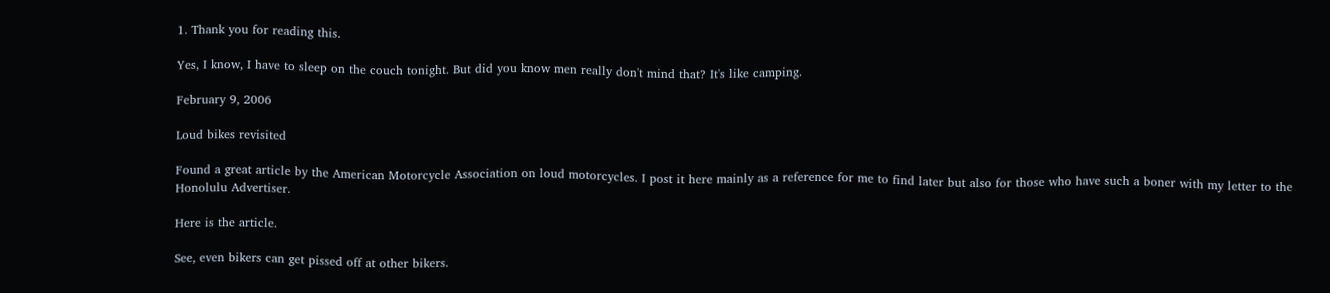1. Thank you for reading this.

Yes, I know, I have to sleep on the couch tonight. But did you know men really don't mind that? It's like camping.

February 9, 2006

Loud bikes revisited

Found a great article by the American Motorcycle Association on loud motorcycles. I post it here mainly as a reference for me to find later but also for those who have such a boner with my letter to the Honolulu Advertiser.

Here is the article.

See, even bikers can get pissed off at other bikers.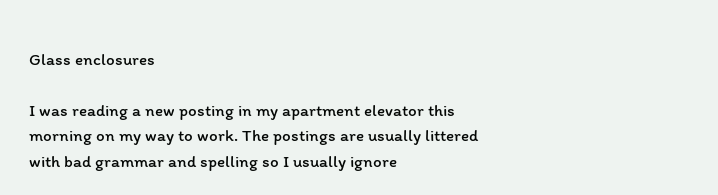Glass enclosures

I was reading a new posting in my apartment elevator this morning on my way to work. The postings are usually littered with bad grammar and spelling so I usually ignore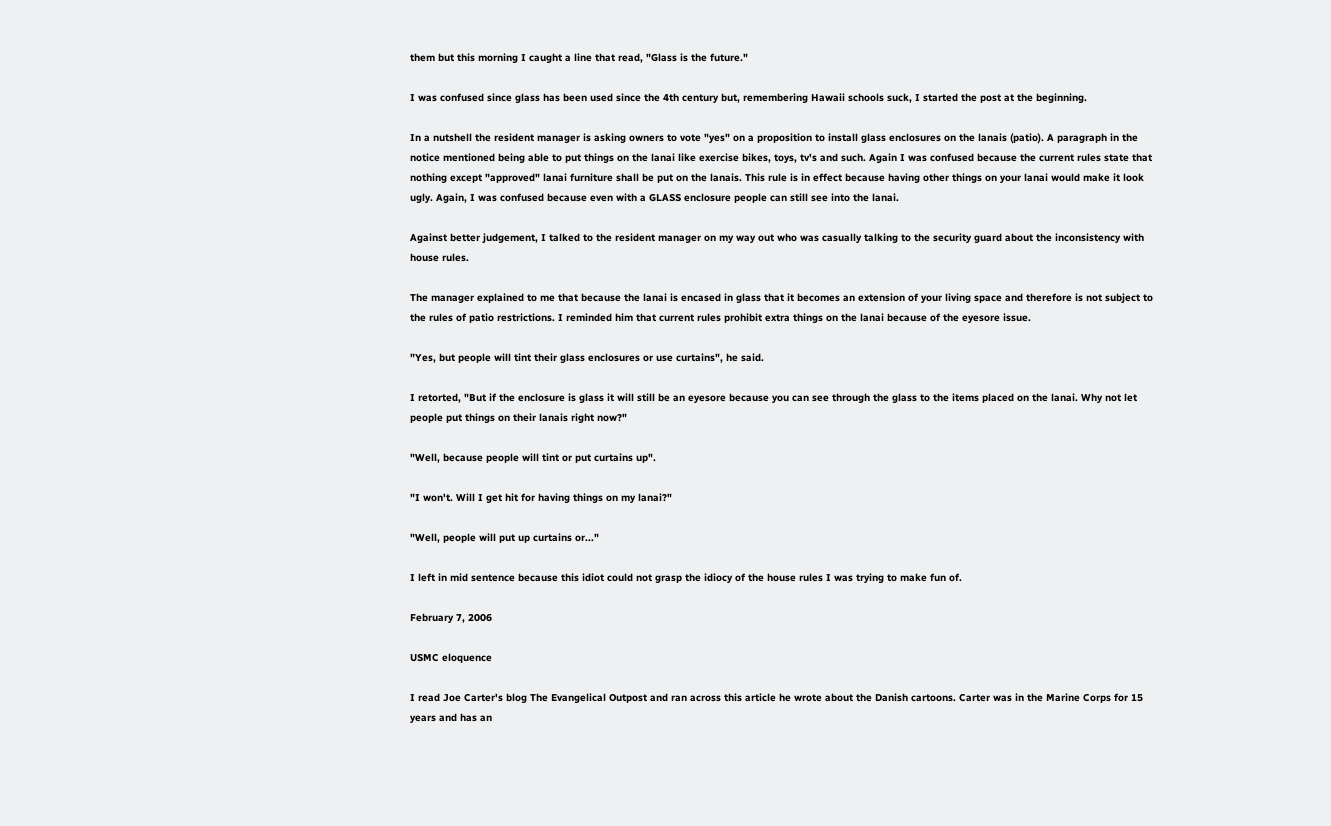them but this morning I caught a line that read, "Glass is the future."

I was confused since glass has been used since the 4th century but, remembering Hawaii schools suck, I started the post at the beginning.

In a nutshell the resident manager is asking owners to vote "yes" on a proposition to install glass enclosures on the lanais (patio). A paragraph in the notice mentioned being able to put things on the lanai like exercise bikes, toys, tv's and such. Again I was confused because the current rules state that nothing except "approved" lanai furniture shall be put on the lanais. This rule is in effect because having other things on your lanai would make it look ugly. Again, I was confused because even with a GLASS enclosure people can still see into the lanai.

Against better judgement, I talked to the resident manager on my way out who was casually talking to the security guard about the inconsistency with house rules.

The manager explained to me that because the lanai is encased in glass that it becomes an extension of your living space and therefore is not subject to the rules of patio restrictions. I reminded him that current rules prohibit extra things on the lanai because of the eyesore issue.

"Yes, but people will tint their glass enclosures or use curtains", he said.

I retorted, "But if the enclosure is glass it will still be an eyesore because you can see through the glass to the items placed on the lanai. Why not let people put things on their lanais right now?"

"Well, because people will tint or put curtains up".

"I won't. Will I get hit for having things on my lanai?"

"Well, people will put up curtains or..."

I left in mid sentence because this idiot could not grasp the idiocy of the house rules I was trying to make fun of.

February 7, 2006

USMC eloquence

I read Joe Carter's blog The Evangelical Outpost and ran across this article he wrote about the Danish cartoons. Carter was in the Marine Corps for 15 years and has an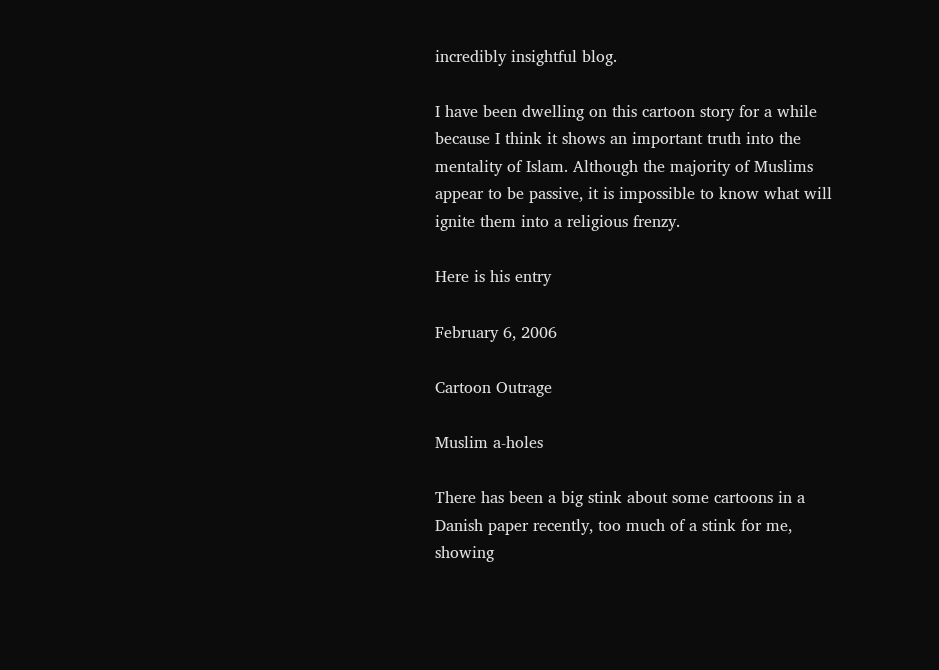incredibly insightful blog.

I have been dwelling on this cartoon story for a while because I think it shows an important truth into the mentality of Islam. Although the majority of Muslims appear to be passive, it is impossible to know what will ignite them into a religious frenzy.

Here is his entry

February 6, 2006

Cartoon Outrage

Muslim a-holes

There has been a big stink about some cartoons in a Danish paper recently, too much of a stink for me, showing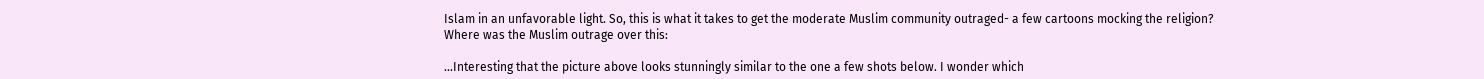Islam in an unfavorable light. So, this is what it takes to get the moderate Muslim community outraged- a few cartoons mocking the religion? Where was the Muslim outrage over this:

...Interesting that the picture above looks stunningly similar to the one a few shots below. I wonder which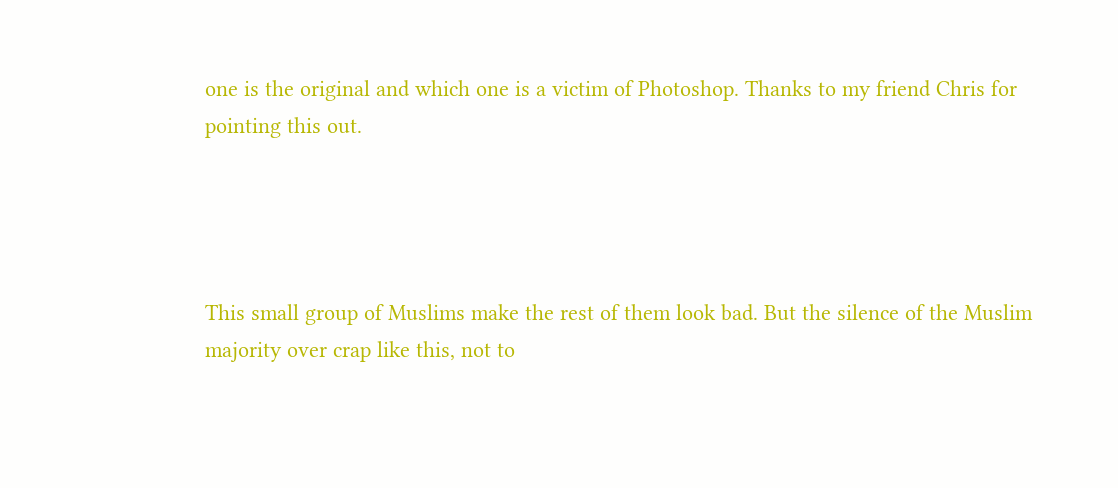one is the original and which one is a victim of Photoshop. Thanks to my friend Chris for pointing this out.




This small group of Muslims make the rest of them look bad. But the silence of the Muslim majority over crap like this, not to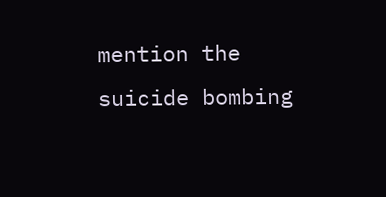mention the suicide bombing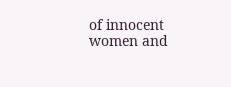of innocent women and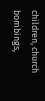children, church bombings,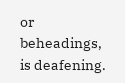or beheadings, is deafening.